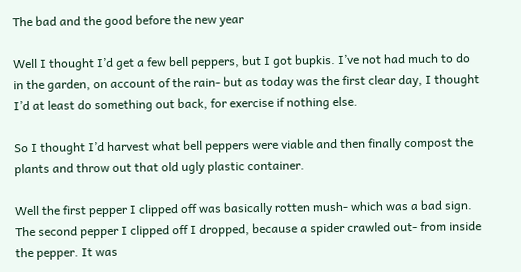The bad and the good before the new year

Well I thought I’d get a few bell peppers, but I got bupkis. I’ve not had much to do in the garden, on account of the rain- but as today was the first clear day, I thought I’d at least do something out back, for exercise if nothing else.

So I thought I’d harvest what bell peppers were viable and then finally compost the plants and throw out that old ugly plastic container.

Well the first pepper I clipped off was basically rotten mush- which was a bad sign. The second pepper I clipped off I dropped, because a spider crawled out- from inside the pepper. It was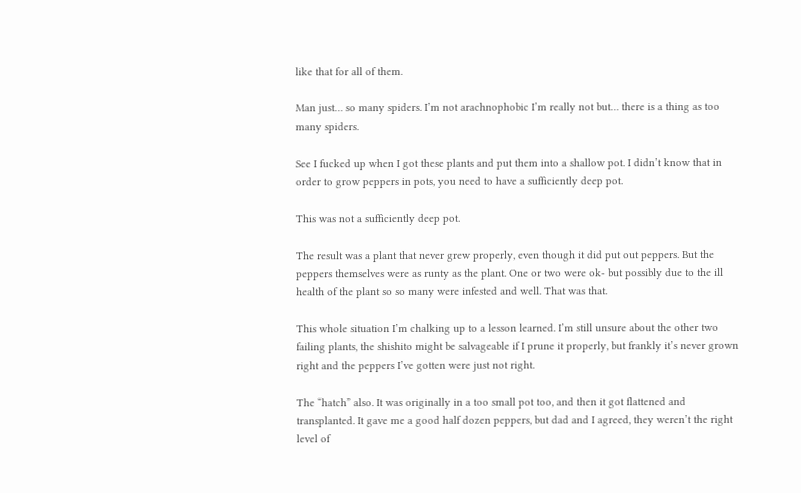like that for all of them.

Man just… so many spiders. I’m not arachnophobic I’m really not but… there is a thing as too many spiders.

See I fucked up when I got these plants and put them into a shallow pot. I didn’t know that in order to grow peppers in pots, you need to have a sufficiently deep pot.

This was not a sufficiently deep pot.

The result was a plant that never grew properly, even though it did put out peppers. But the peppers themselves were as runty as the plant. One or two were ok- but possibly due to the ill health of the plant so so many were infested and well. That was that.

This whole situation I’m chalking up to a lesson learned. I’m still unsure about the other two failing plants, the shishito might be salvageable if I prune it properly, but frankly it’s never grown right and the peppers I’ve gotten were just not right.

The “hatch” also. It was originally in a too small pot too, and then it got flattened and transplanted. It gave me a good half dozen peppers, but dad and I agreed, they weren’t the right level of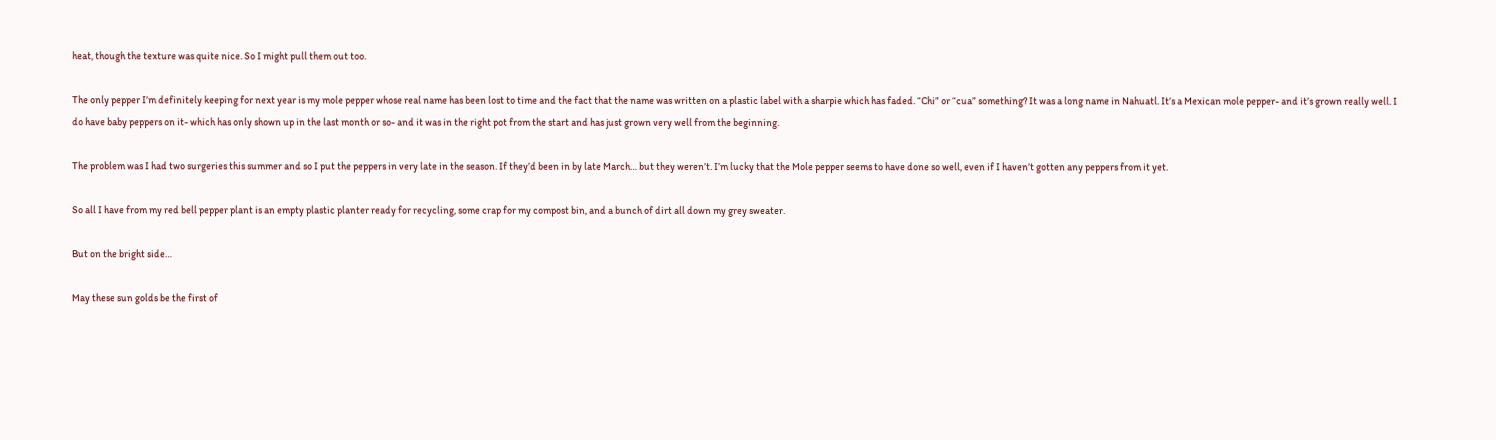heat, though the texture was quite nice. So I might pull them out too.

The only pepper I’m definitely keeping for next year is my mole pepper whose real name has been lost to time and the fact that the name was written on a plastic label with a sharpie which has faded. “Chi” or “cua” something? It was a long name in Nahuatl. It’s a Mexican mole pepper- and it’s grown really well. I do have baby peppers on it- which has only shown up in the last month or so- and it was in the right pot from the start and has just grown very well from the beginning.

The problem was I had two surgeries this summer and so I put the peppers in very late in the season. If they’d been in by late March… but they weren’t. I’m lucky that the Mole pepper seems to have done so well, even if I haven’t gotten any peppers from it yet.

So all I have from my red bell pepper plant is an empty plastic planter ready for recycling, some crap for my compost bin, and a bunch of dirt all down my grey sweater.

But on the bright side…

May these sun golds be the first of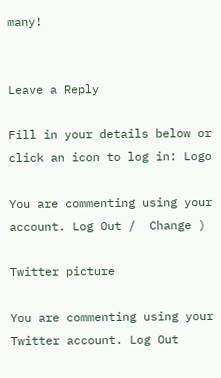many!


Leave a Reply

Fill in your details below or click an icon to log in: Logo

You are commenting using your account. Log Out /  Change )

Twitter picture

You are commenting using your Twitter account. Log Out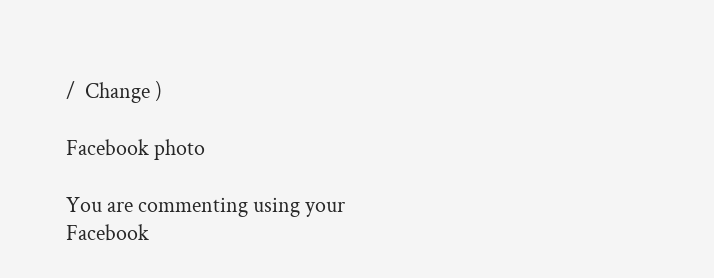/  Change )

Facebook photo

You are commenting using your Facebook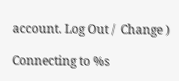account. Log Out /  Change )

Connecting to %s